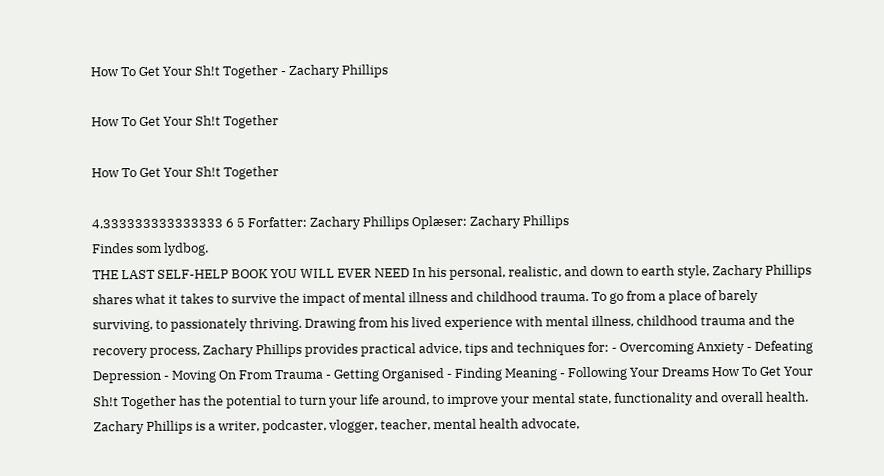How To Get Your Sh!t Together - Zachary Phillips

How To Get Your Sh!t Together

How To Get Your Sh!t Together

4.333333333333333 6 5 Forfatter: Zachary Phillips Oplæser: Zachary Phillips
Findes som lydbog.
THE LAST SELF-HELP BOOK YOU WILL EVER NEED In his personal, realistic, and down to earth style, Zachary Phillips shares what it takes to survive the impact of mental illness and childhood trauma. To go from a place of barely surviving, to passionately thriving. Drawing from his lived experience with mental illness, childhood trauma and the recovery process, Zachary Phillips provides practical advice, tips and techniques for: - Overcoming Anxiety - Defeating Depression - Moving On From Trauma - Getting Organised - Finding Meaning - Following Your Dreams How To Get Your Sh!t Together has the potential to turn your life around, to improve your mental state, functionality and overall health. Zachary Phillips is a writer, podcaster, vlogger, teacher, mental health advocate,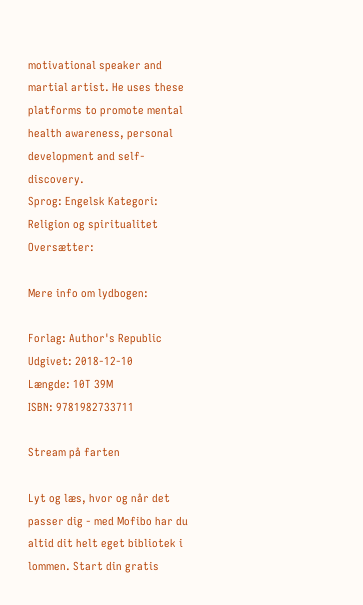motivational speaker and martial artist. He uses these platforms to promote mental health awareness, personal development and self-discovery.
Sprog: Engelsk Kategori: Religion og spiritualitet Oversætter:

Mere info om lydbogen:

Forlag: Author's Republic
Udgivet: 2018-12-10
Længde: 10T 39M
ISBN: 9781982733711

Stream på farten

Lyt og læs, hvor og når det passer dig - med Mofibo har du altid dit helt eget bibliotek i lommen. Start din gratis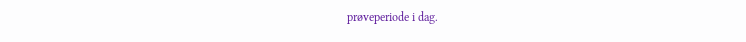prøveperiode i dag.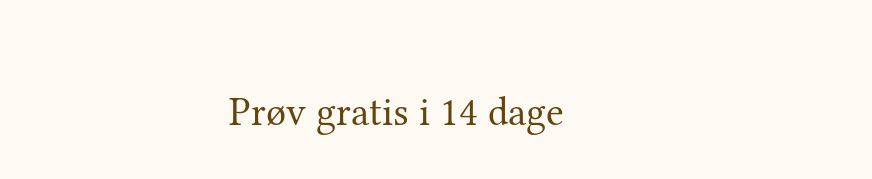Prøv gratis i 14 dage